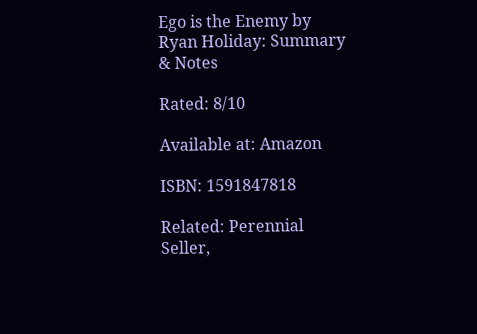Ego is the Enemy by Ryan Holiday: Summary & Notes

Rated: 8/10

Available at: Amazon

ISBN: 1591847818

Related: Perennial Seller,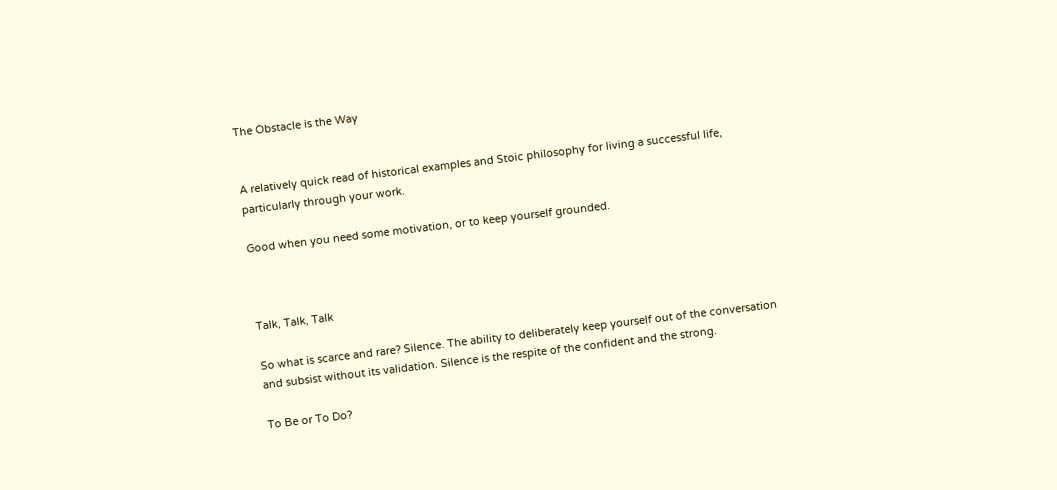The Obstacle is the Way


A relatively quick read of historical examples and Stoic philosophy for living a successful life, particularly through your work.

Good when you need some motivation, or to keep yourself grounded.



Talk, Talk, Talk

So what is scarce and rare? Silence. The ability to deliberately keep yourself out of the conversation and subsist without its validation. Silence is the respite of the confident and the strong.

To Be or To Do?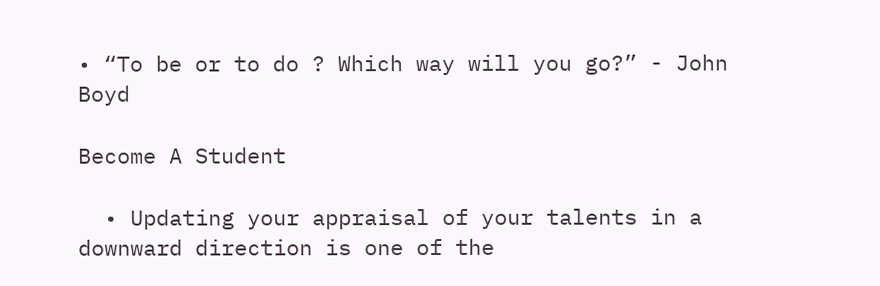• “To be or to do ? Which way will you go?” - John Boyd

Become A Student

  • Updating your appraisal of your talents in a downward direction is one of the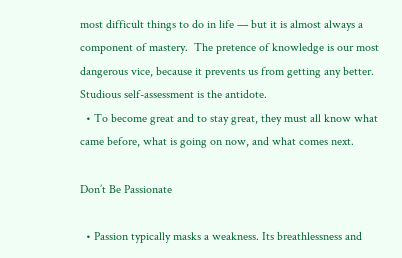most difficult things to do in life — but it is almost always a component of mastery.  The pretence of knowledge is our most dangerous vice, because it prevents us from getting any better.  Studious self-assessment is the antidote.
  • To become great and to stay great, they must all know what came before, what is going on now, and what comes next.

Don’t Be Passionate

  • Passion typically masks a weakness. Its breathlessness and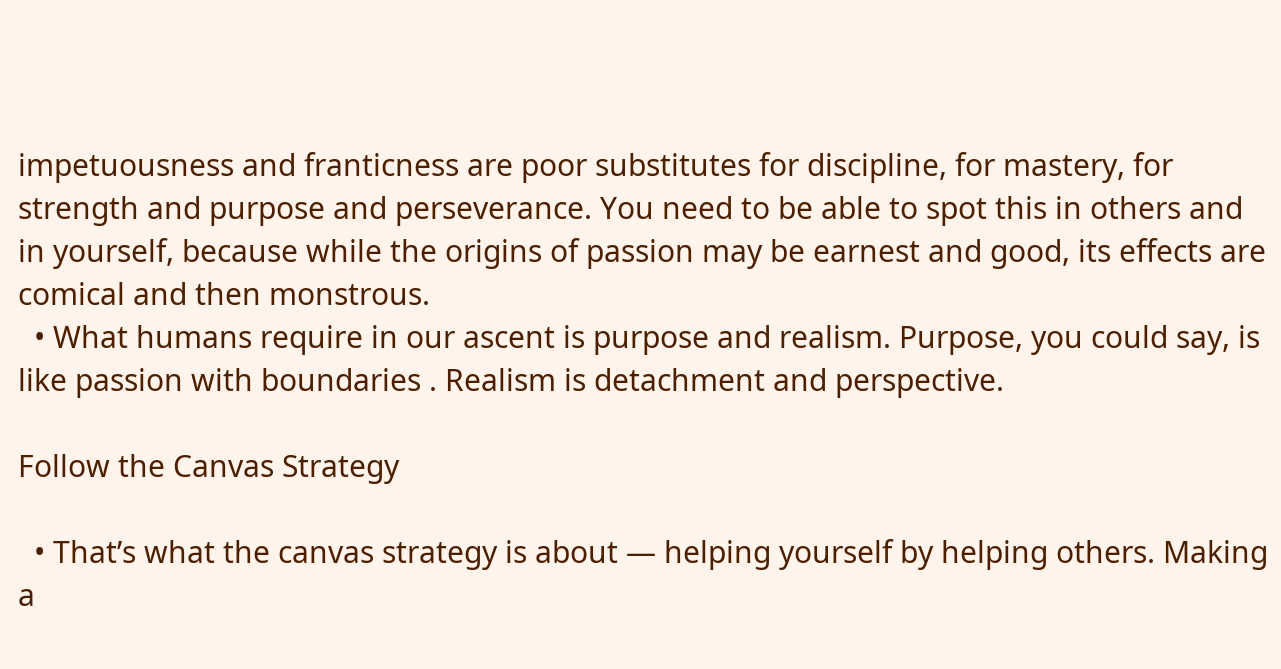impetuousness and franticness are poor substitutes for discipline, for mastery, for strength and purpose and perseverance. You need to be able to spot this in others and in yourself, because while the origins of passion may be earnest and good, its effects are comical and then monstrous.
  • What humans require in our ascent is purpose and realism. Purpose, you could say, is like passion with boundaries . Realism is detachment and perspective.

Follow the Canvas Strategy

  • That’s what the canvas strategy is about — helping yourself by helping others. Making a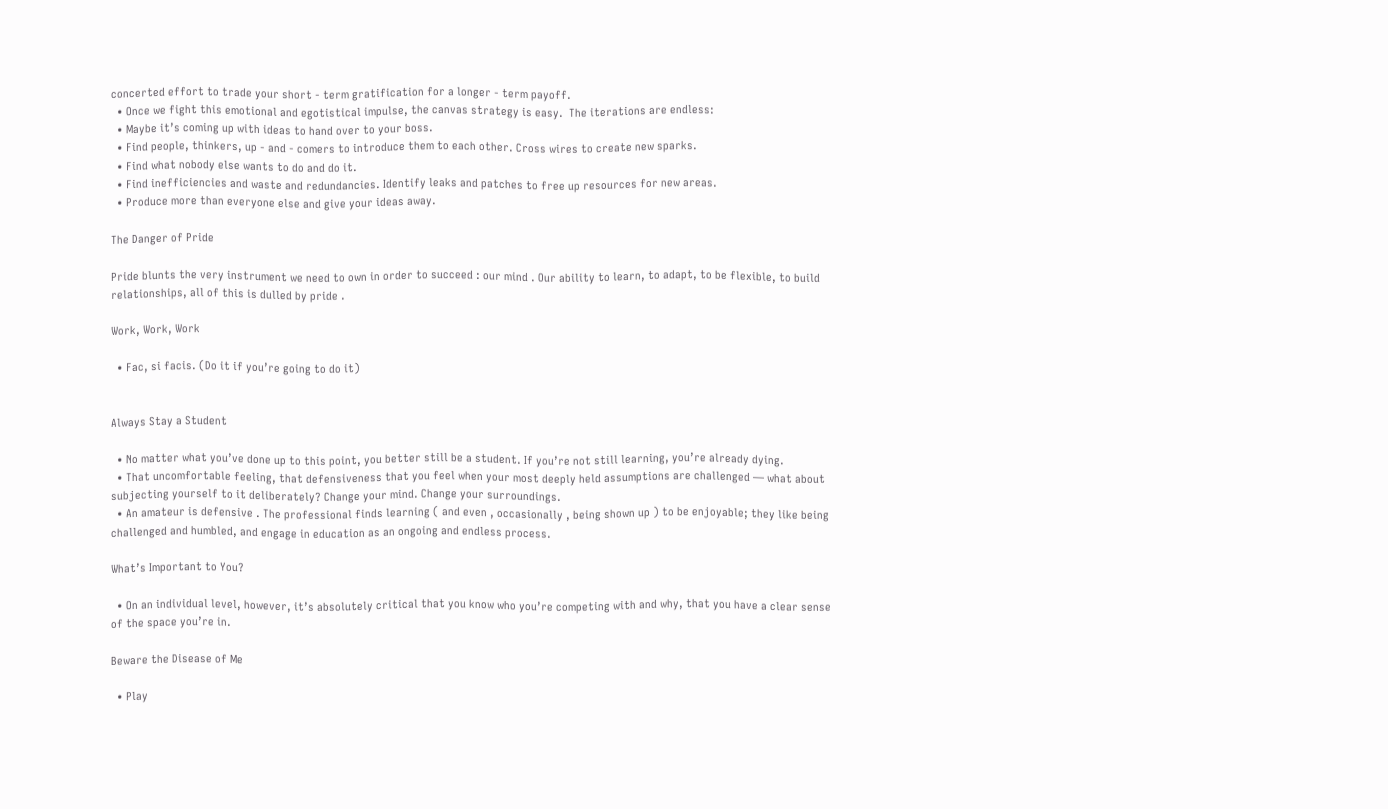concerted effort to trade your short - term gratification for a longer - term payoff.
  • Once we fight this emotional and egotistical impulse, the canvas strategy is easy.  The iterations are endless:
  • Maybe it’s coming up with ideas to hand over to your boss.
  • Find people, thinkers, up - and - comers to introduce them to each other. Cross wires to create new sparks.
  • Find what nobody else wants to do and do it.
  • Find inefficiencies and waste and redundancies. Identify leaks and patches to free up resources for new areas.
  • Produce more than everyone else and give your ideas away.

The Danger of Pride

Pride blunts the very instrument we need to own in order to succeed : our mind . Our ability to learn, to adapt, to be flexible, to build relationships, all of this is dulled by pride .

Work, Work, Work

  • Fac, si facis. (Do it if you’re going to do it)


Always Stay a Student

  • No matter what you’ve done up to this point, you better still be a student. If you’re not still learning, you’re already dying.
  • That uncomfortable feeling, that defensiveness that you feel when your most deeply held assumptions are challenged — what about subjecting yourself to it deliberately? Change your mind. Change your surroundings.
  • An amateur is defensive . The professional finds learning ( and even , occasionally , being shown up ) to be enjoyable; they like being challenged and humbled, and engage in education as an ongoing and endless process.

What’s Important to You?

  • On an individual level, however, it’s absolutely critical that you know who you’re competing with and why, that you have a clear sense of the space you’re in.

Beware the Disease of Me

  • Play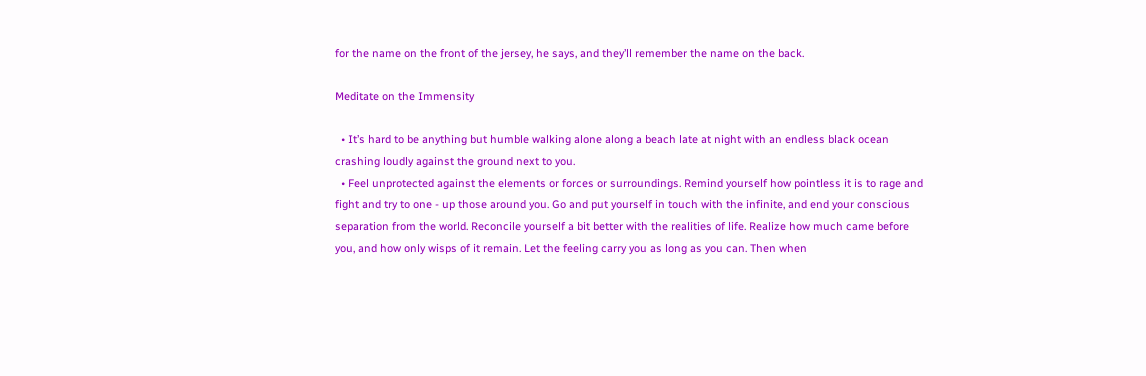for the name on the front of the jersey, he says, and they’ll remember the name on the back.

Meditate on the Immensity

  • It’s hard to be anything but humble walking alone along a beach late at night with an endless black ocean crashing loudly against the ground next to you.
  • Feel unprotected against the elements or forces or surroundings. Remind yourself how pointless it is to rage and fight and try to one - up those around you. Go and put yourself in touch with the infinite, and end your conscious separation from the world. Reconcile yourself a bit better with the realities of life. Realize how much came before you, and how only wisps of it remain. Let the feeling carry you as long as you can. Then when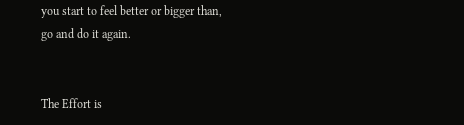you start to feel better or bigger than, go and do it again.


The Effort is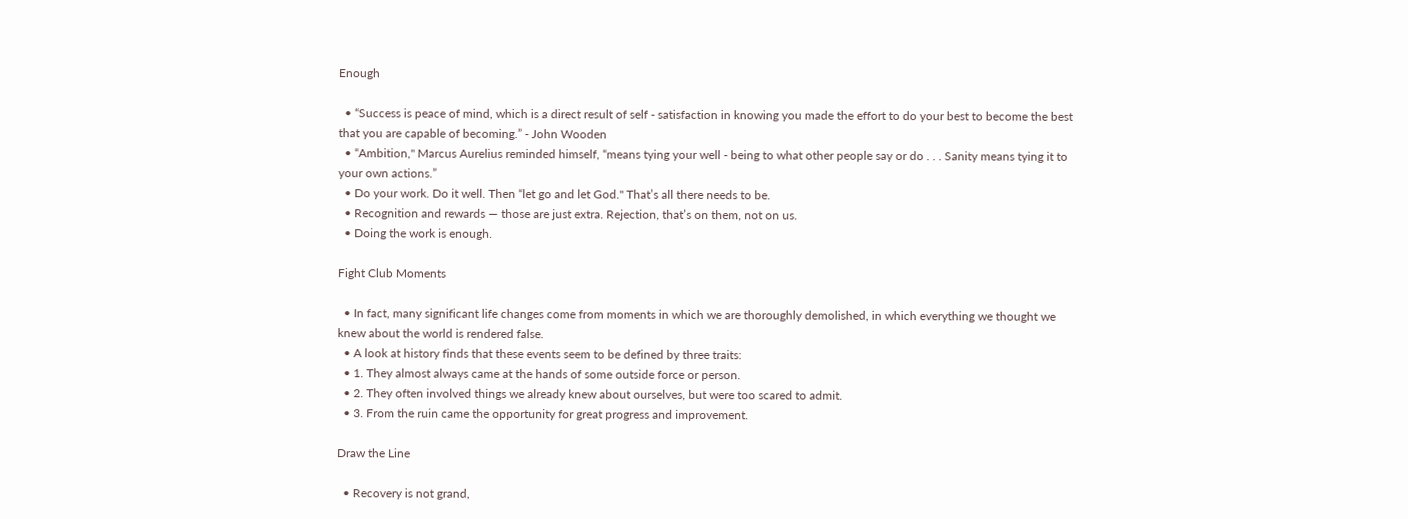Enough

  • “Success is peace of mind, which is a direct result of self - satisfaction in knowing you made the effort to do your best to become the best that you are capable of becoming.” - John Wooden
  • “Ambition," Marcus Aurelius reminded himself, “means tying your well - being to what other people say or do . . . Sanity means tying it to your own actions.”
  • Do your work. Do it well. Then “let go and let God." That’s all there needs to be.
  • Recognition and rewards — those are just extra. Rejection, that’s on them, not on us.
  • Doing the work is enough.

Fight Club Moments

  • In fact, many significant life changes come from moments in which we are thoroughly demolished, in which everything we thought we knew about the world is rendered false.
  • A look at history finds that these events seem to be defined by three traits:
  • 1. They almost always came at the hands of some outside force or person.
  • 2. They often involved things we already knew about ourselves, but were too scared to admit.
  • 3. From the ruin came the opportunity for great progress and improvement.

Draw the Line

  • Recovery is not grand,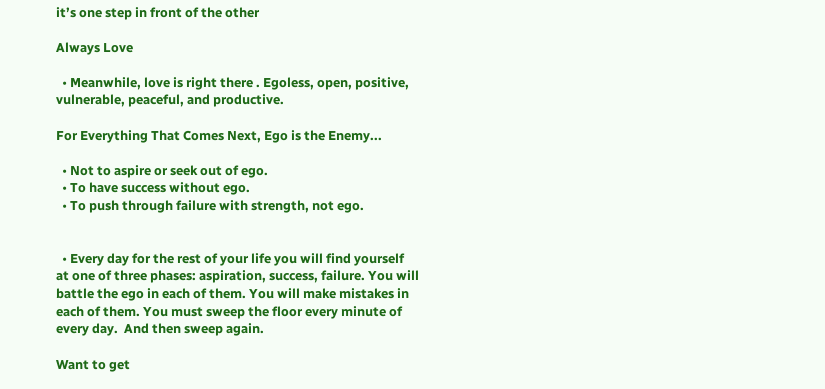it’s one step in front of the other

Always Love

  • Meanwhile, love is right there . Egoless, open, positive, vulnerable, peaceful, and productive.

For Everything That Comes Next, Ego is the Enemy...

  • Not to aspire or seek out of ego.
  • To have success without ego.
  • To push through failure with strength, not ego.


  • Every day for the rest of your life you will find yourself at one of three phases: aspiration, success, failure. You will battle the ego in each of them. You will make mistakes in each of them. You must sweep the floor every minute of every day.  And then sweep again.

Want to get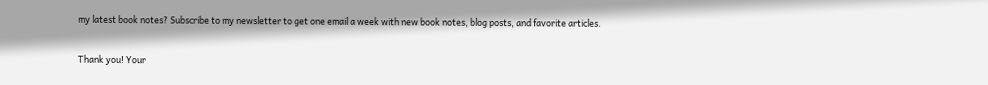my latest book notes? Subscribe to my newsletter to get one email a week with new book notes, blog posts, and favorite articles.

Thank you! Your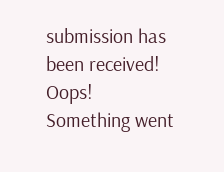submission has been received!
Oops! Something went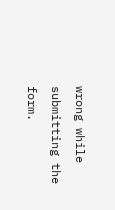wrong while submitting the form.